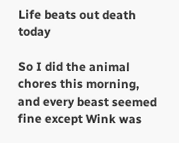Life beats out death today

So I did the animal chores this morning, and every beast seemed fine except Wink was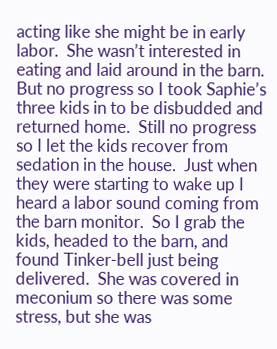acting like she might be in early labor.  She wasn’t interested in eating and laid around in the barn.  But no progress so I took Saphie’s three kids in to be disbudded and returned home.  Still no progress so I let the kids recover from sedation in the house.  Just when they were starting to wake up I heard a labor sound coming from the barn monitor.  So I grab the kids, headed to the barn, and found Tinker-bell just being delivered.  She was covered in meconium so there was some stress, but she was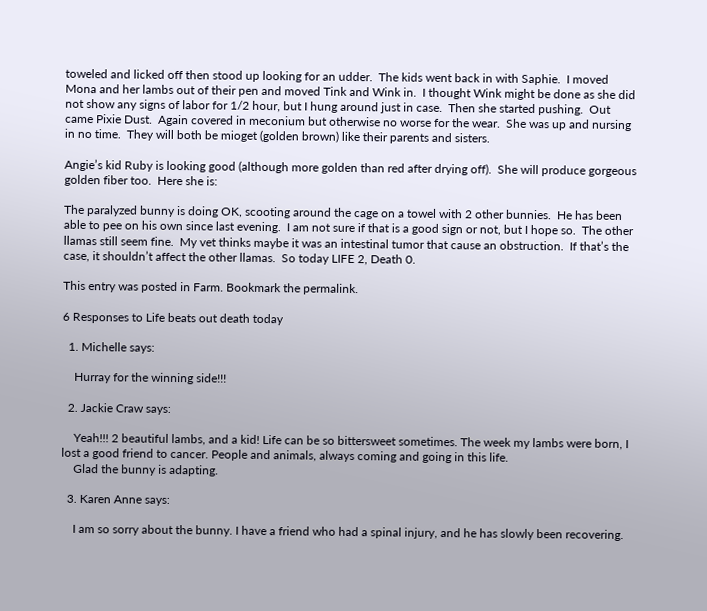toweled and licked off then stood up looking for an udder.  The kids went back in with Saphie.  I moved Mona and her lambs out of their pen and moved Tink and Wink in.  I thought Wink might be done as she did not show any signs of labor for 1/2 hour, but I hung around just in case.  Then she started pushing.  Out came Pixie Dust.  Again covered in meconium but otherwise no worse for the wear.  She was up and nursing in no time.  They will both be mioget (golden brown) like their parents and sisters.

Angie’s kid Ruby is looking good (although more golden than red after drying off).  She will produce gorgeous golden fiber too.  Here she is:

The paralyzed bunny is doing OK, scooting around the cage on a towel with 2 other bunnies.  He has been able to pee on his own since last evening.  I am not sure if that is a good sign or not, but I hope so.  The other llamas still seem fine.  My vet thinks maybe it was an intestinal tumor that cause an obstruction.  If that’s the case, it shouldn’t affect the other llamas.  So today LIFE 2, Death 0.

This entry was posted in Farm. Bookmark the permalink.

6 Responses to Life beats out death today

  1. Michelle says:

    Hurray for the winning side!!!

  2. Jackie Craw says:

    Yeah!!! 2 beautiful lambs, and a kid! Life can be so bittersweet sometimes. The week my lambs were born, I lost a good friend to cancer. People and animals, always coming and going in this life.
    Glad the bunny is adapting.

  3. Karen Anne says:

    I am so sorry about the bunny. I have a friend who had a spinal injury, and he has slowly been recovering.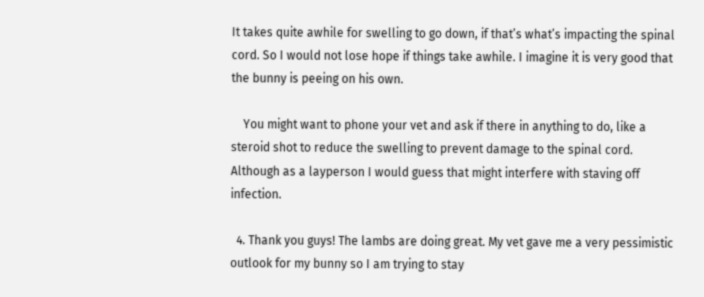It takes quite awhile for swelling to go down, if that’s what’s impacting the spinal cord. So I would not lose hope if things take awhile. I imagine it is very good that the bunny is peeing on his own.

    You might want to phone your vet and ask if there in anything to do, like a steroid shot to reduce the swelling to prevent damage to the spinal cord. Although as a layperson I would guess that might interfere with staving off infection.

  4. Thank you guys! The lambs are doing great. My vet gave me a very pessimistic outlook for my bunny so I am trying to stay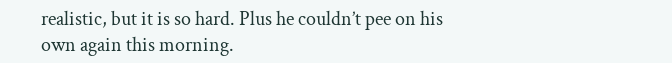realistic, but it is so hard. Plus he couldn’t pee on his own again this morning.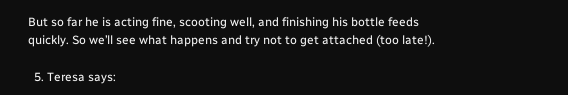But so far he is acting fine, scooting well, and finishing his bottle feeds quickly. So we’ll see what happens and try not to get attached (too late!).

  5. Teresa says: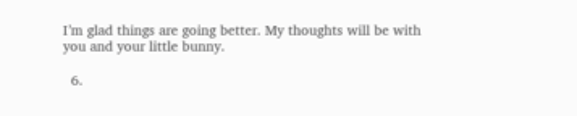I’m glad things are going better. My thoughts will be with you and your little bunny.

  6.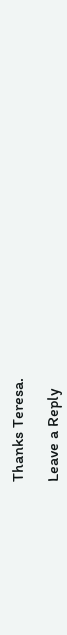Thanks Teresa.

Leave a Reply